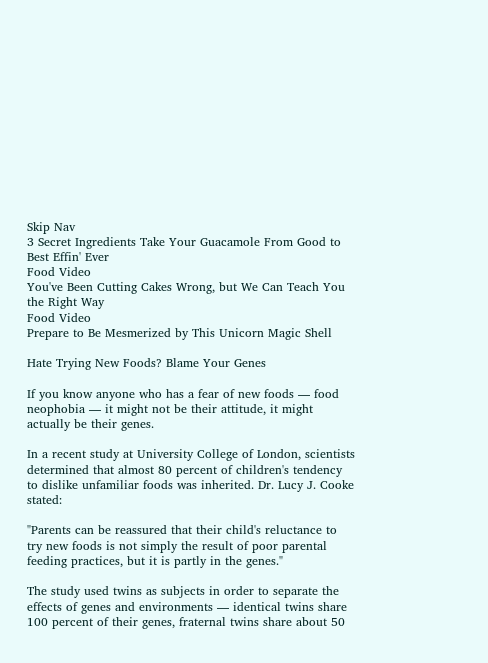Skip Nav
3 Secret Ingredients Take Your Guacamole From Good to Best Effin' Ever
Food Video
You've Been Cutting Cakes Wrong, but We Can Teach You the Right Way
Food Video
Prepare to Be Mesmerized by This Unicorn Magic Shell

Hate Trying New Foods? Blame Your Genes

If you know anyone who has a fear of new foods — food neophobia — it might not be their attitude, it might actually be their genes.

In a recent study at University College of London, scientists determined that almost 80 percent of children's tendency to dislike unfamiliar foods was inherited. Dr. Lucy J. Cooke stated:

"Parents can be reassured that their child's reluctance to try new foods is not simply the result of poor parental feeding practices, but it is partly in the genes."

The study used twins as subjects in order to separate the effects of genes and environments — identical twins share 100 percent of their genes, fraternal twins share about 50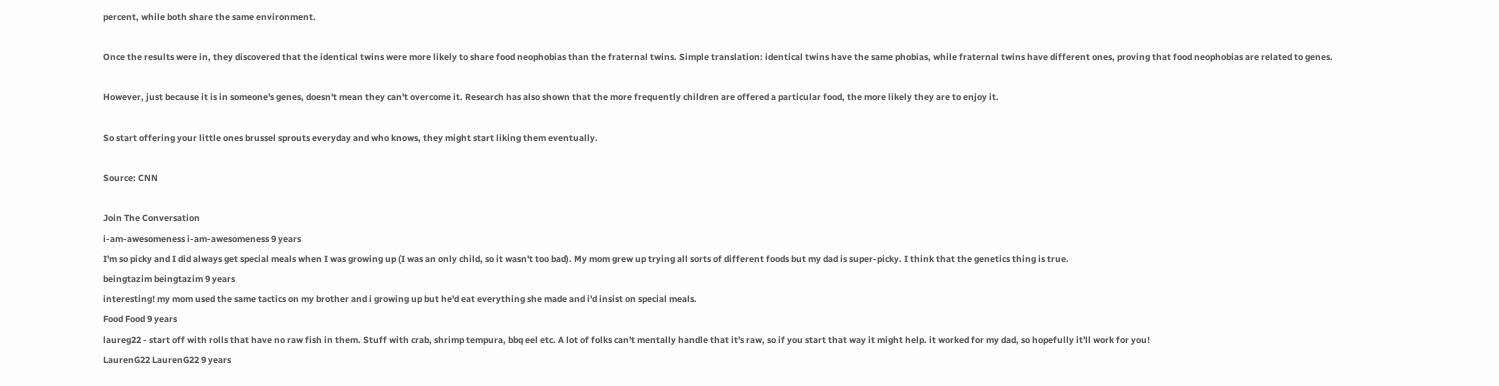percent, while both share the same environment.

Once the results were in, they discovered that the identical twins were more likely to share food neophobias than the fraternal twins. Simple translation: identical twins have the same phobias, while fraternal twins have different ones, proving that food neophobias are related to genes.

However, just because it is in someone's genes, doesn't mean they can't overcome it. Research has also shown that the more frequently children are offered a particular food, the more likely they are to enjoy it.

So start offering your little ones brussel sprouts everyday and who knows, they might start liking them eventually.

Source: CNN

Join The Conversation
i-am-awesomeness i-am-awesomeness 9 years
I'm so picky and I did always get special meals when I was growing up (I was an only child, so it wasn't too bad). My mom grew up trying all sorts of different foods but my dad is super-picky. I think that the genetics thing is true.
beingtazim beingtazim 9 years
interesting! my mom used the same tactics on my brother and i growing up but he'd eat everything she made and i'd insist on special meals.
Food Food 9 years
laureg22 - start off with rolls that have no raw fish in them. Stuff with crab, shrimp tempura, bbq eel etc. A lot of folks can't mentally handle that it's raw, so if you start that way it might help. it worked for my dad, so hopefully it'll work for you!
LaurenG22 LaurenG22 9 years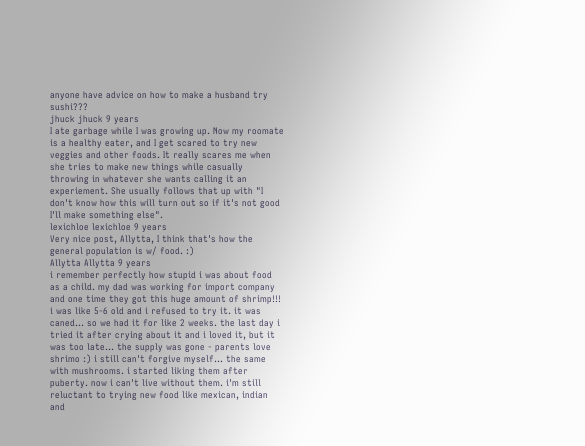anyone have advice on how to make a husband try sushi???
jhuck jhuck 9 years
I ate garbage while I was growing up. Now my roomate is a healthy eater, and I get scared to try new veggies and other foods. It really scares me when she tries to make new things while casually throwing in whatever she wants calling it an experiement. She usually follows that up with "I don't know how this will turn out so if it's not good I'll make something else".
lexichloe lexichloe 9 years
Very nice post, Allytta, I think that's how the general population is w/ food. :)
Allytta Allytta 9 years
i remember perfectly how stupid i was about food as a child. my dad was working for import company and one time they got this huge amount of shrimp!!! i was like 5-6 old and i refused to try it. it was caned... so we had it for like 2 weeks. the last day i tried it after crying about it and i loved it, but it was too late... the supply was gone - parents love shrimo :) i still can't forgive myself... the same with mushrooms. i started liking them after puberty. now i can't live without them. i'm still reluctant to trying new food like mexican, indian and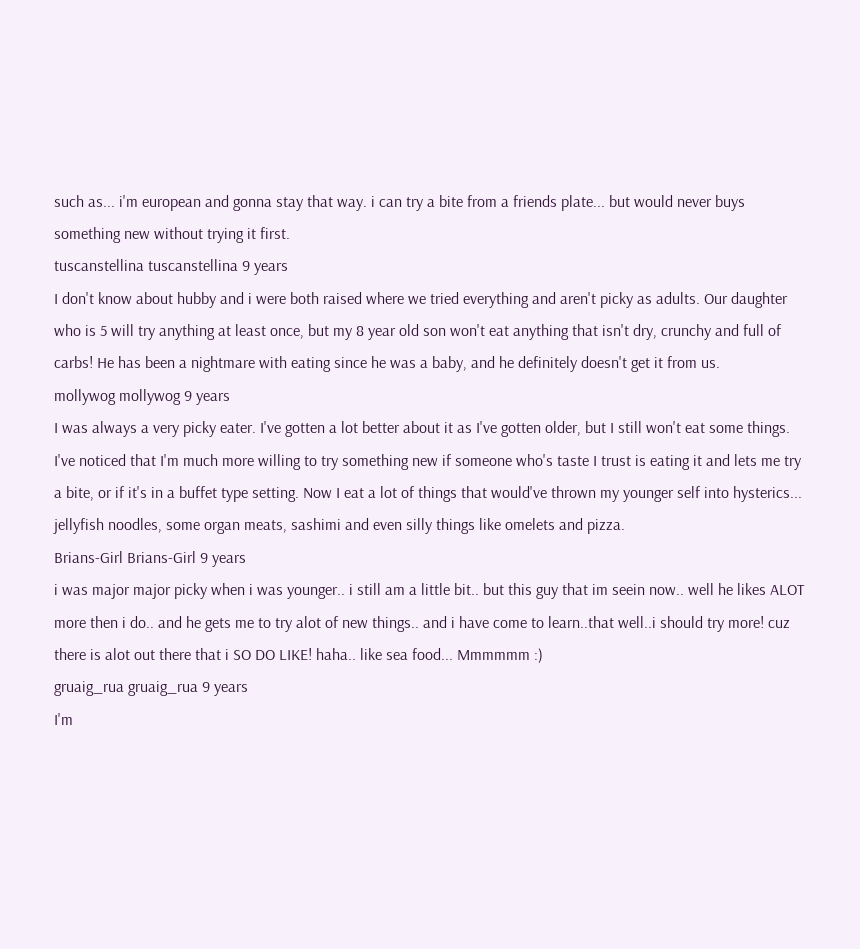such as... i'm european and gonna stay that way. i can try a bite from a friends plate... but would never buys something new without trying it first.
tuscanstellina tuscanstellina 9 years
I don't know about hubby and i were both raised where we tried everything and aren't picky as adults. Our daughter who is 5 will try anything at least once, but my 8 year old son won't eat anything that isn't dry, crunchy and full of carbs! He has been a nightmare with eating since he was a baby, and he definitely doesn't get it from us.
mollywog mollywog 9 years
I was always a very picky eater. I've gotten a lot better about it as I've gotten older, but I still won't eat some things. I've noticed that I'm much more willing to try something new if someone who's taste I trust is eating it and lets me try a bite, or if it's in a buffet type setting. Now I eat a lot of things that would've thrown my younger self into hysterics... jellyfish noodles, some organ meats, sashimi and even silly things like omelets and pizza.
Brians-Girl Brians-Girl 9 years
i was major major picky when i was younger.. i still am a little bit.. but this guy that im seein now.. well he likes ALOT more then i do.. and he gets me to try alot of new things.. and i have come to learn..that well..i should try more! cuz there is alot out there that i SO DO LIKE! haha.. like sea food... Mmmmmm :)
gruaig_rua gruaig_rua 9 years
I'm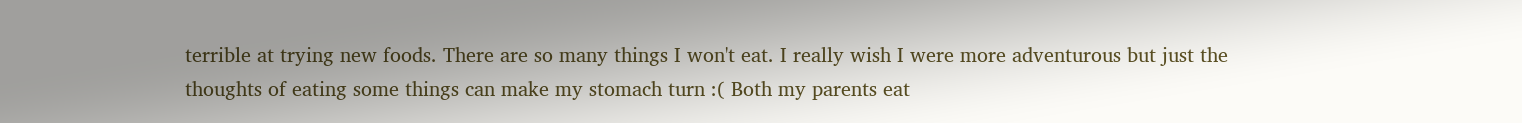terrible at trying new foods. There are so many things I won't eat. I really wish I were more adventurous but just the thoughts of eating some things can make my stomach turn :( Both my parents eat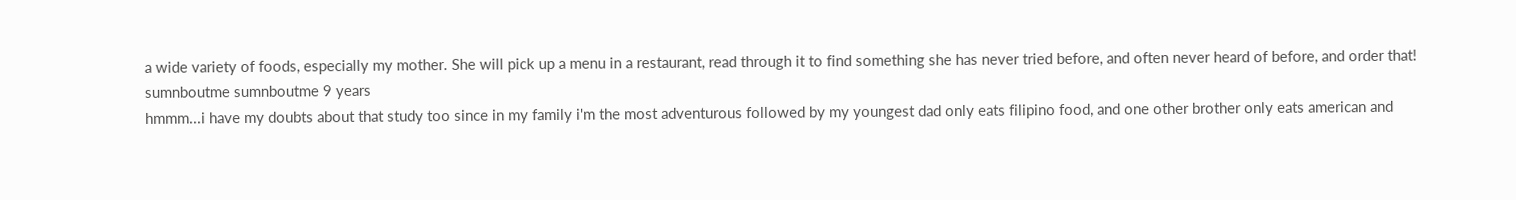a wide variety of foods, especially my mother. She will pick up a menu in a restaurant, read through it to find something she has never tried before, and often never heard of before, and order that!
sumnboutme sumnboutme 9 years
hmmm...i have my doubts about that study too since in my family i'm the most adventurous followed by my youngest dad only eats filipino food, and one other brother only eats american and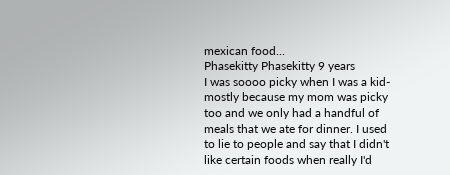mexican food...
Phasekitty Phasekitty 9 years
I was soooo picky when I was a kid- mostly because my mom was picky too and we only had a handful of meals that we ate for dinner. I used to lie to people and say that I didn't like certain foods when really I'd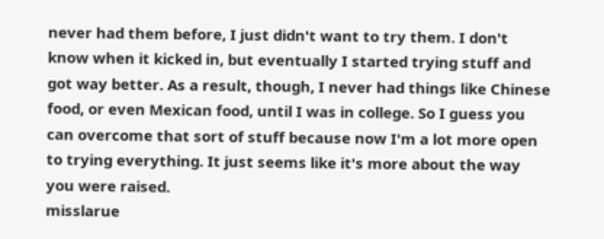never had them before, I just didn't want to try them. I don't know when it kicked in, but eventually I started trying stuff and got way better. As a result, though, I never had things like Chinese food, or even Mexican food, until I was in college. So I guess you can overcome that sort of stuff because now I'm a lot more open to trying everything. It just seems like it's more about the way you were raised.
misslarue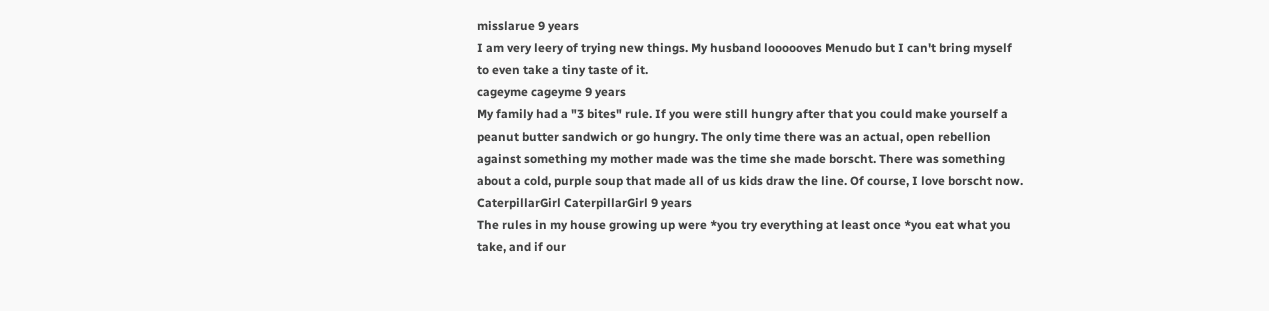misslarue 9 years
I am very leery of trying new things. My husband loooooves Menudo but I can't bring myself to even take a tiny taste of it.
cageyme cageyme 9 years
My family had a "3 bites" rule. If you were still hungry after that you could make yourself a peanut butter sandwich or go hungry. The only time there was an actual, open rebellion against something my mother made was the time she made borscht. There was something about a cold, purple soup that made all of us kids draw the line. Of course, I love borscht now.
CaterpillarGirl CaterpillarGirl 9 years
The rules in my house growing up were *you try everything at least once *you eat what you take, and if our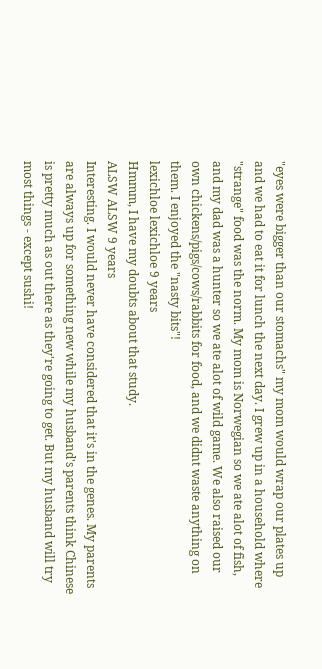"eyes were bigger than our stomachs" my mom would wrap our plates up and we had to eat it for lunch the next day. I grew up in a household where "strange" food was the norm. My mom is Norwegian so we ate alot of fish, and my dad was a hunter so we ate alot of wild game. We also raised our own chickens/pigs/cows/rabbits for food, and we didnt waste anything on them. I enjoyed the "nasty bits"!
lexichloe lexichloe 9 years
Hmmm, I have my doubts about that study.
ALSW ALSW 9 years
Interesting. I would never have considered that it's in the genes. My parents are always up for something new while my husband's parents think Chinese is pretty much as out there as they're going to get. But my husband will try most things - except sushi!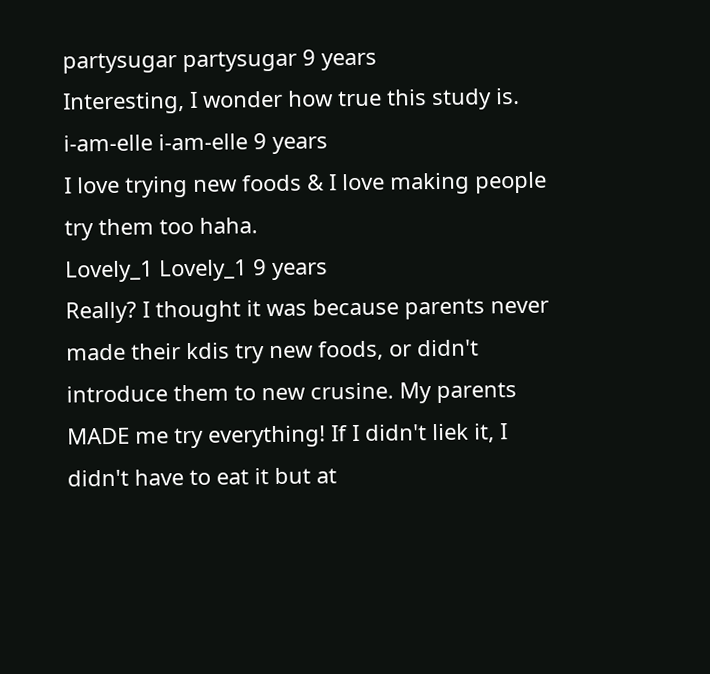partysugar partysugar 9 years
Interesting, I wonder how true this study is.
i-am-elle i-am-elle 9 years
I love trying new foods & I love making people try them too haha.
Lovely_1 Lovely_1 9 years
Really? I thought it was because parents never made their kdis try new foods, or didn't introduce them to new crusine. My parents MADE me try everything! If I didn't liek it, I didn't have to eat it but at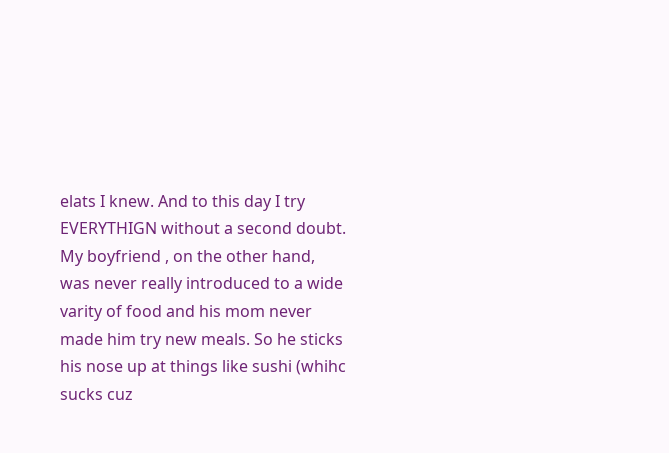elats I knew. And to this day I try EVERYTHIGN without a second doubt. My boyfriend , on the other hand, was never really introduced to a wide varity of food and his mom never made him try new meals. So he sticks his nose up at things like sushi (whihc sucks cuz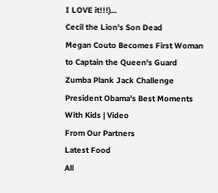I LOVE it!!!)...
Cecil the Lion's Son Dead
Megan Couto Becomes First Woman to Captain the Queen's Guard
Zumba Plank Jack Challenge
President Obama's Best Moments With Kids | Video
From Our Partners
Latest Food
All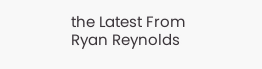the Latest From Ryan Reynolds